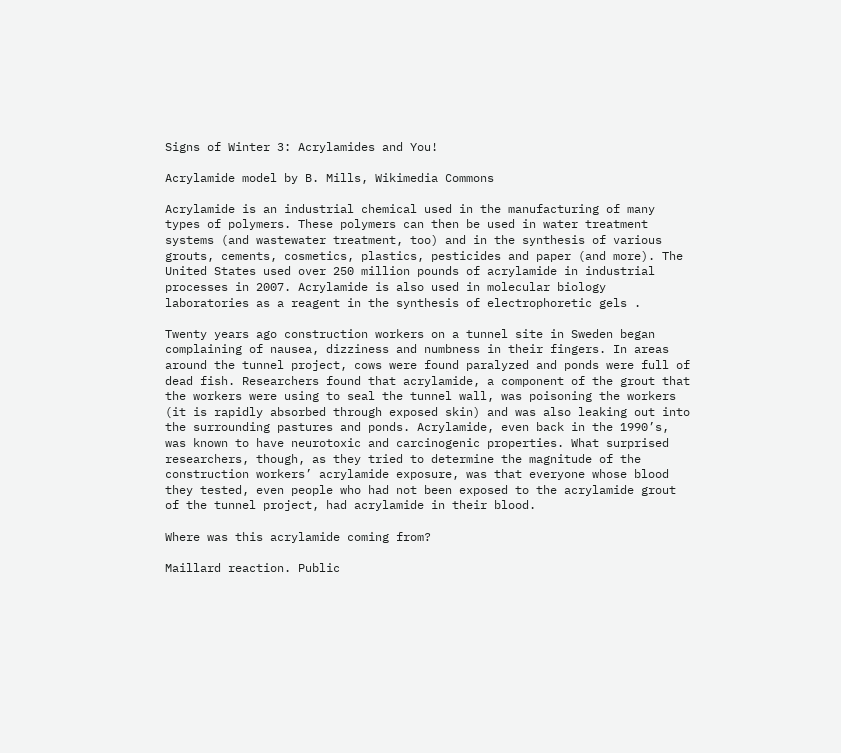Signs of Winter 3: Acrylamides and You!

Acrylamide model by B. Mills, Wikimedia Commons

Acrylamide is an industrial chemical used in the manufacturing of many types of polymers. These polymers can then be used in water treatment systems (and wastewater treatment, too) and in the synthesis of various grouts, cements, cosmetics, plastics, pesticides and paper (and more). The United States used over 250 million pounds of acrylamide in industrial processes in 2007. Acrylamide is also used in molecular biology laboratories as a reagent in the synthesis of electrophoretic gels .

Twenty years ago construction workers on a tunnel site in Sweden began complaining of nausea, dizziness and numbness in their fingers. In areas around the tunnel project, cows were found paralyzed and ponds were full of dead fish. Researchers found that acrylamide, a component of the grout that the workers were using to seal the tunnel wall, was poisoning the workers (it is rapidly absorbed through exposed skin) and was also leaking out into the surrounding pastures and ponds. Acrylamide, even back in the 1990’s, was known to have neurotoxic and carcinogenic properties. What surprised researchers, though, as they tried to determine the magnitude of the construction workers’ acrylamide exposure, was that everyone whose blood they tested, even people who had not been exposed to the acrylamide grout of the tunnel project, had acrylamide in their blood.

Where was this acrylamide coming from?

Maillard reaction. Public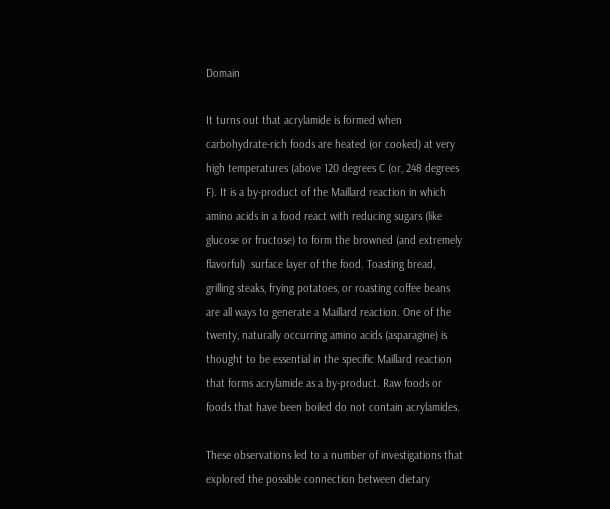Domain

It turns out that acrylamide is formed when carbohydrate-rich foods are heated (or cooked) at very high temperatures (above 120 degrees C (or, 248 degrees F). It is a by-product of the Maillard reaction in which amino acids in a food react with reducing sugars (like glucose or fructose) to form the browned (and extremely flavorful)  surface layer of the food. Toasting bread, grilling steaks, frying potatoes, or roasting coffee beans are all ways to generate a Maillard reaction. One of the twenty, naturally occurring amino acids (asparagine) is thought to be essential in the specific Maillard reaction that forms acrylamide as a by-product. Raw foods or foods that have been boiled do not contain acrylamides.

These observations led to a number of investigations that explored the possible connection between dietary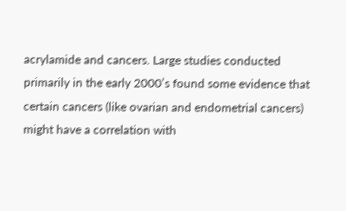acrylamide and cancers. Large studies conducted primarily in the early 2000’s found some evidence that certain cancers (like ovarian and endometrial cancers) might have a correlation with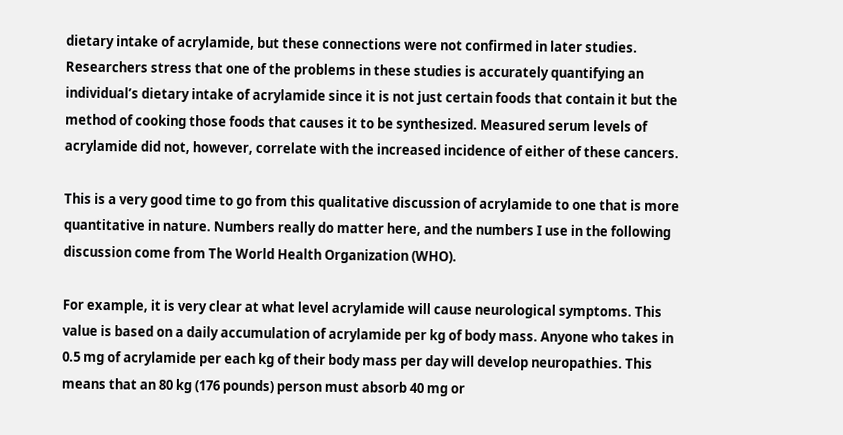dietary intake of acrylamide, but these connections were not confirmed in later studies. Researchers stress that one of the problems in these studies is accurately quantifying an individual’s dietary intake of acrylamide since it is not just certain foods that contain it but the method of cooking those foods that causes it to be synthesized. Measured serum levels of acrylamide did not, however, correlate with the increased incidence of either of these cancers.

This is a very good time to go from this qualitative discussion of acrylamide to one that is more quantitative in nature. Numbers really do matter here, and the numbers I use in the following discussion come from The World Health Organization (WHO).

For example, it is very clear at what level acrylamide will cause neurological symptoms. This value is based on a daily accumulation of acrylamide per kg of body mass. Anyone who takes in 0.5 mg of acrylamide per each kg of their body mass per day will develop neuropathies. This means that an 80 kg (176 pounds) person must absorb 40 mg or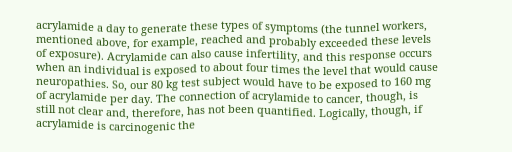acrylamide a day to generate these types of symptoms (the tunnel workers, mentioned above, for example, reached and probably exceeded these levels of exposure). Acrylamide can also cause infertility, and this response occurs when an individual is exposed to about four times the level that would cause neuropathies. So, our 80 kg test subject would have to be exposed to 160 mg of acrylamide per day. The connection of acrylamide to cancer, though, is still not clear and, therefore, has not been quantified. Logically, though, if acrylamide is carcinogenic the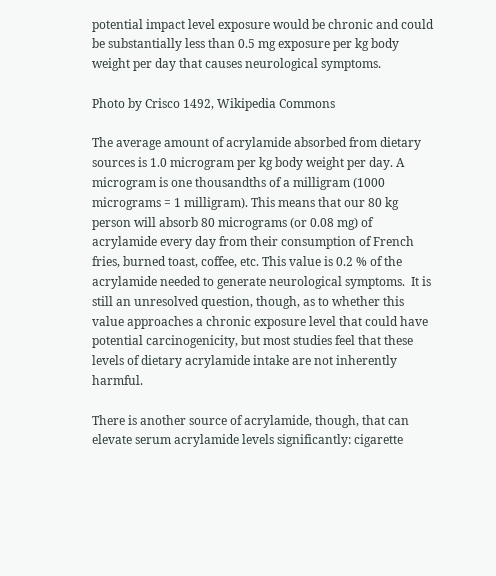potential impact level exposure would be chronic and could be substantially less than 0.5 mg exposure per kg body weight per day that causes neurological symptoms.

Photo by Crisco 1492, Wikipedia Commons

The average amount of acrylamide absorbed from dietary sources is 1.0 microgram per kg body weight per day. A microgram is one thousandths of a milligram (1000 micrograms = 1 milligram). This means that our 80 kg person will absorb 80 micrograms (or 0.08 mg) of acrylamide every day from their consumption of French fries, burned toast, coffee, etc. This value is 0.2 % of the acrylamide needed to generate neurological symptoms.  It is still an unresolved question, though, as to whether this value approaches a chronic exposure level that could have potential carcinogenicity, but most studies feel that these levels of dietary acrylamide intake are not inherently harmful.

There is another source of acrylamide, though, that can elevate serum acrylamide levels significantly: cigarette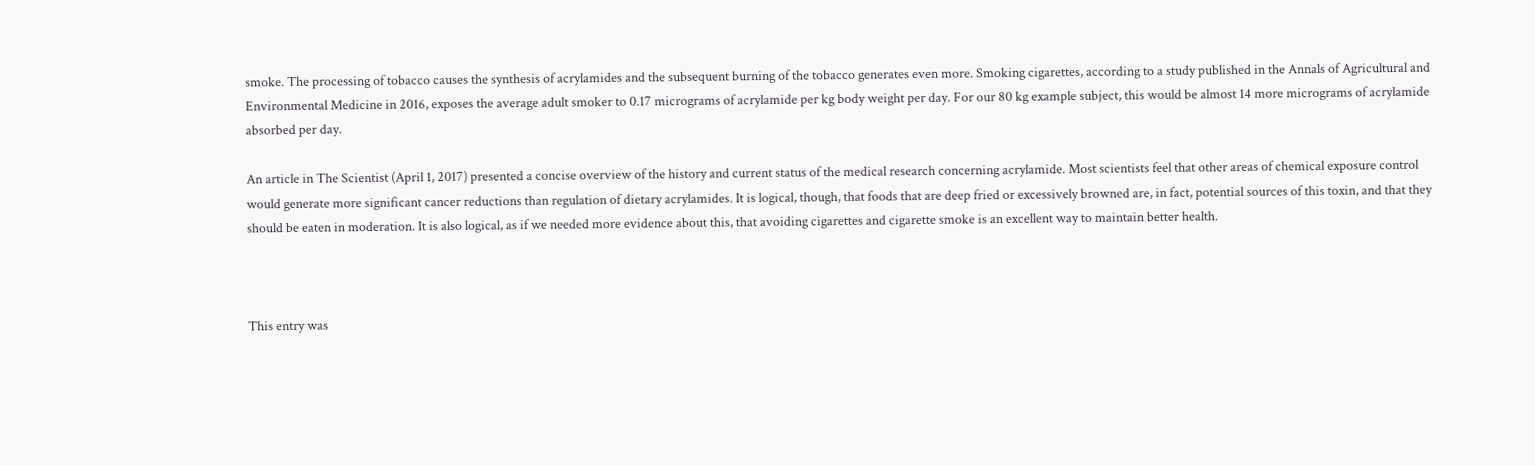smoke. The processing of tobacco causes the synthesis of acrylamides and the subsequent burning of the tobacco generates even more. Smoking cigarettes, according to a study published in the Annals of Agricultural and Environmental Medicine in 2016, exposes the average adult smoker to 0.17 micrograms of acrylamide per kg body weight per day. For our 80 kg example subject, this would be almost 14 more micrograms of acrylamide absorbed per day.

An article in The Scientist (April 1, 2017) presented a concise overview of the history and current status of the medical research concerning acrylamide. Most scientists feel that other areas of chemical exposure control would generate more significant cancer reductions than regulation of dietary acrylamides. It is logical, though, that foods that are deep fried or excessively browned are, in fact, potential sources of this toxin, and that they should be eaten in moderation. It is also logical, as if we needed more evidence about this, that avoiding cigarettes and cigarette smoke is an excellent way to maintain better health.



This entry was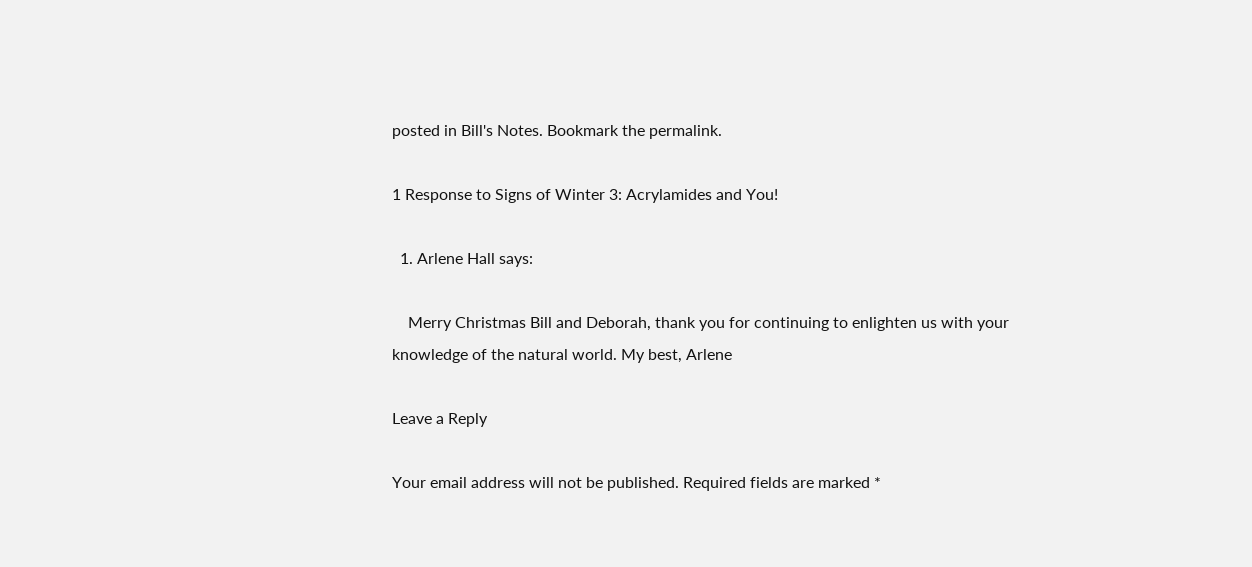posted in Bill's Notes. Bookmark the permalink.

1 Response to Signs of Winter 3: Acrylamides and You!

  1. Arlene Hall says:

    Merry Christmas Bill and Deborah, thank you for continuing to enlighten us with your knowledge of the natural world. My best, Arlene

Leave a Reply

Your email address will not be published. Required fields are marked *